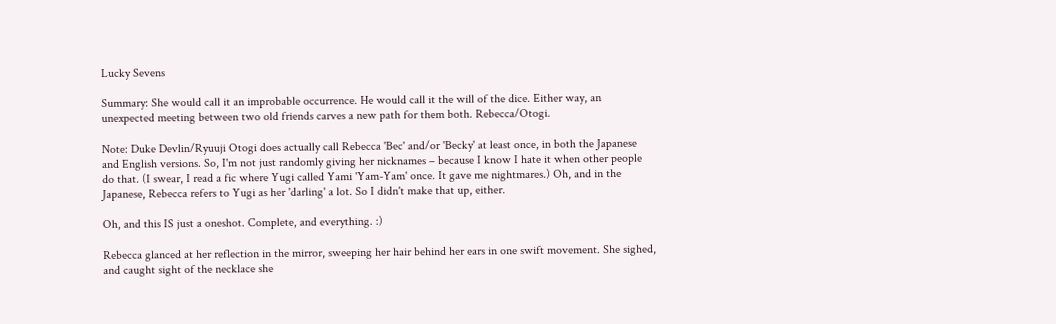Lucky Sevens

Summary: She would call it an improbable occurrence. He would call it the will of the dice. Either way, an unexpected meeting between two old friends carves a new path for them both. Rebecca/Otogi.

Note: Duke Devlin/Ryuuji Otogi does actually call Rebecca 'Bec' and/or 'Becky' at least once, in both the Japanese and English versions. So, I'm not just randomly giving her nicknames – because I know I hate it when other people do that. (I swear, I read a fic where Yugi called Yami 'Yam-Yam' once. It gave me nightmares.) Oh, and in the Japanese, Rebecca refers to Yugi as her 'darling' a lot. So I didn't make that up, either.

Oh, and this IS just a oneshot. Complete, and everything. :)

Rebecca glanced at her reflection in the mirror, sweeping her hair behind her ears in one swift movement. She sighed, and caught sight of the necklace she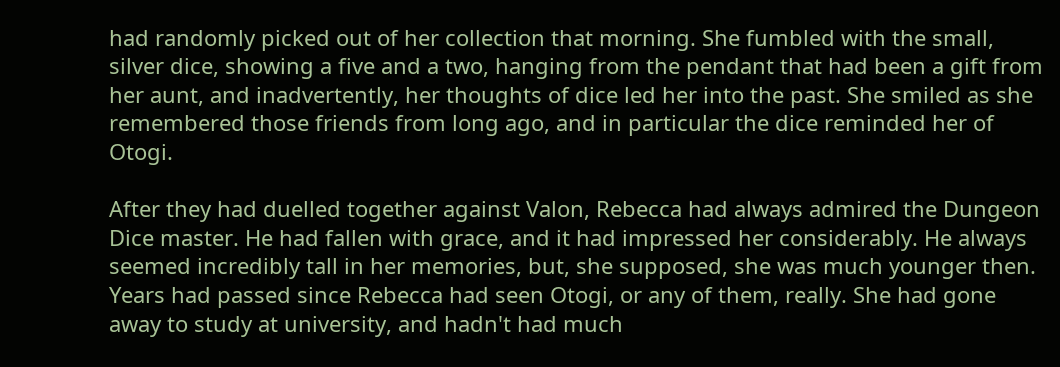had randomly picked out of her collection that morning. She fumbled with the small, silver dice, showing a five and a two, hanging from the pendant that had been a gift from her aunt, and inadvertently, her thoughts of dice led her into the past. She smiled as she remembered those friends from long ago, and in particular the dice reminded her of Otogi.

After they had duelled together against Valon, Rebecca had always admired the Dungeon Dice master. He had fallen with grace, and it had impressed her considerably. He always seemed incredibly tall in her memories, but, she supposed, she was much younger then. Years had passed since Rebecca had seen Otogi, or any of them, really. She had gone away to study at university, and hadn't had much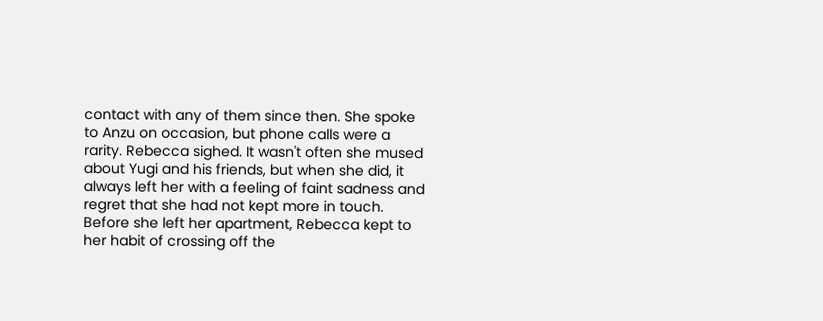contact with any of them since then. She spoke to Anzu on occasion, but phone calls were a rarity. Rebecca sighed. It wasn't often she mused about Yugi and his friends, but when she did, it always left her with a feeling of faint sadness and regret that she had not kept more in touch. Before she left her apartment, Rebecca kept to her habit of crossing off the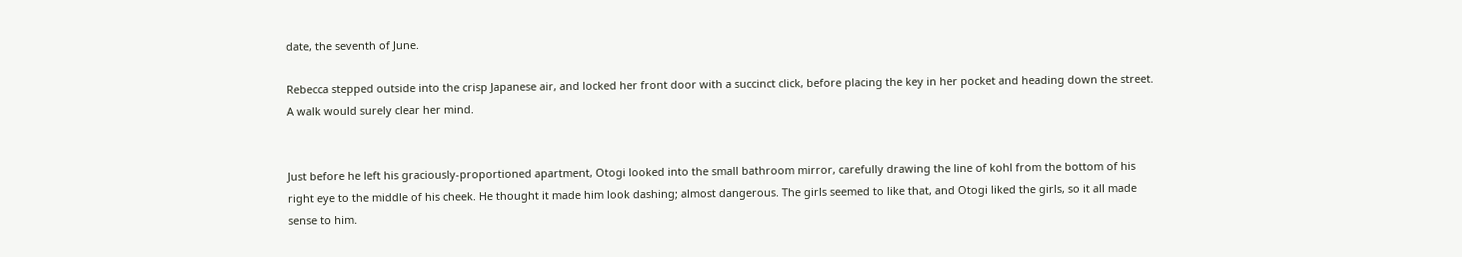date, the seventh of June.

Rebecca stepped outside into the crisp Japanese air, and locked her front door with a succinct click, before placing the key in her pocket and heading down the street. A walk would surely clear her mind.


Just before he left his graciously-proportioned apartment, Otogi looked into the small bathroom mirror, carefully drawing the line of kohl from the bottom of his right eye to the middle of his cheek. He thought it made him look dashing; almost dangerous. The girls seemed to like that, and Otogi liked the girls, so it all made sense to him.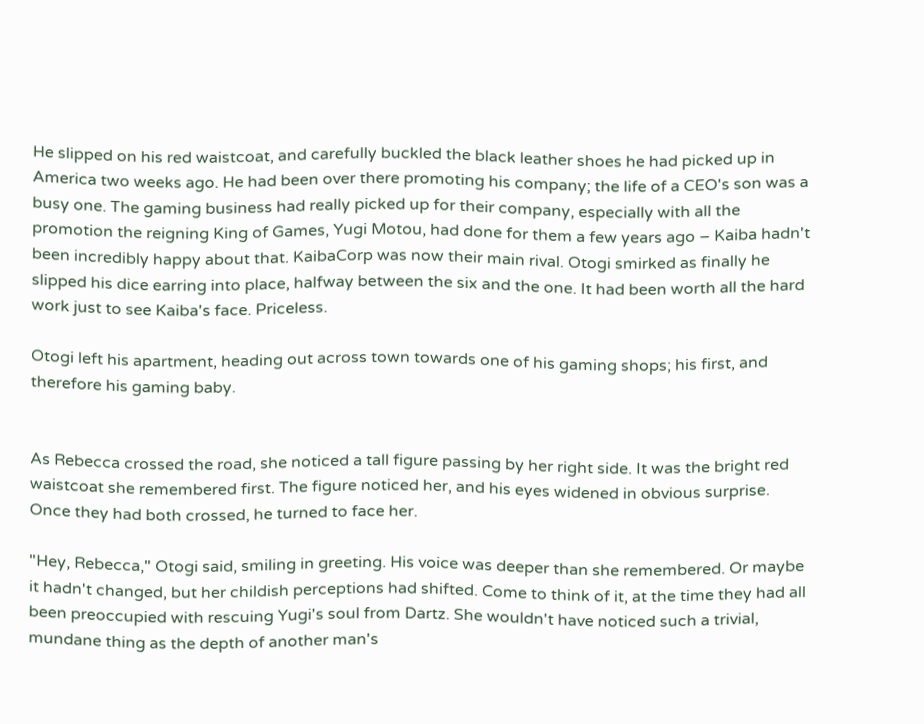He slipped on his red waistcoat, and carefully buckled the black leather shoes he had picked up in America two weeks ago. He had been over there promoting his company; the life of a CEO's son was a busy one. The gaming business had really picked up for their company, especially with all the promotion the reigning King of Games, Yugi Motou, had done for them a few years ago – Kaiba hadn't been incredibly happy about that. KaibaCorp was now their main rival. Otogi smirked as finally he slipped his dice earring into place, halfway between the six and the one. It had been worth all the hard work just to see Kaiba's face. Priceless.

Otogi left his apartment, heading out across town towards one of his gaming shops; his first, and therefore his gaming baby.


As Rebecca crossed the road, she noticed a tall figure passing by her right side. It was the bright red waistcoat she remembered first. The figure noticed her, and his eyes widened in obvious surprise. Once they had both crossed, he turned to face her.

"Hey, Rebecca," Otogi said, smiling in greeting. His voice was deeper than she remembered. Or maybe it hadn't changed, but her childish perceptions had shifted. Come to think of it, at the time they had all been preoccupied with rescuing Yugi's soul from Dartz. She wouldn't have noticed such a trivial, mundane thing as the depth of another man's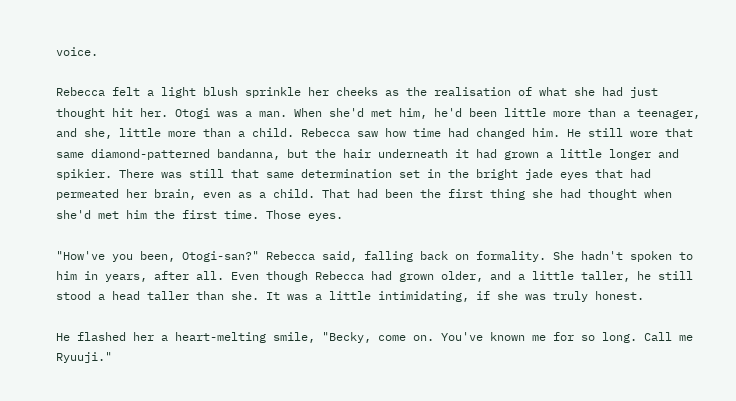voice.

Rebecca felt a light blush sprinkle her cheeks as the realisation of what she had just thought hit her. Otogi was a man. When she'd met him, he'd been little more than a teenager, and she, little more than a child. Rebecca saw how time had changed him. He still wore that same diamond-patterned bandanna, but the hair underneath it had grown a little longer and spikier. There was still that same determination set in the bright jade eyes that had permeated her brain, even as a child. That had been the first thing she had thought when she'd met him the first time. Those eyes.

"How've you been, Otogi-san?" Rebecca said, falling back on formality. She hadn't spoken to him in years, after all. Even though Rebecca had grown older, and a little taller, he still stood a head taller than she. It was a little intimidating, if she was truly honest.

He flashed her a heart-melting smile, "Becky, come on. You've known me for so long. Call me Ryuuji."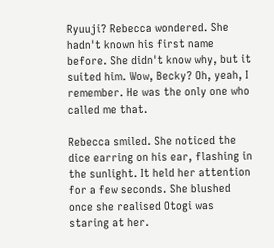Ryuuji? Rebecca wondered. She hadn't known his first name before. She didn't know why, but it suited him. Wow, Becky? Oh, yeah, I remember. He was the only one who called me that.

Rebecca smiled. She noticed the dice earring on his ear, flashing in the sunlight. It held her attention for a few seconds. She blushed once she realised Otogi was staring at her.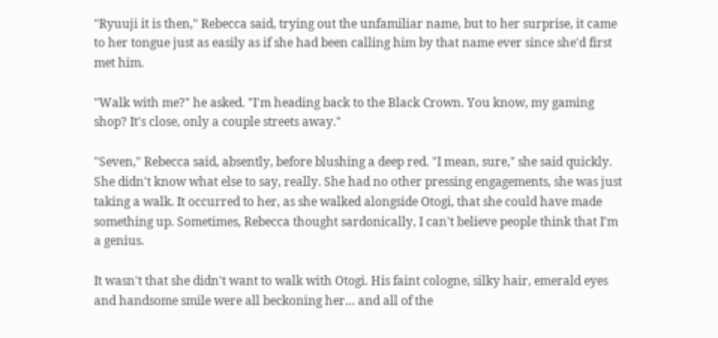"Ryuuji it is then," Rebecca said, trying out the unfamiliar name, but to her surprise, it came to her tongue just as easily as if she had been calling him by that name ever since she'd first met him.

"Walk with me?" he asked. "I'm heading back to the Black Crown. You know, my gaming shop? It's close, only a couple streets away."

"Seven," Rebecca said, absently, before blushing a deep red. "I mean, sure," she said quickly. She didn't know what else to say, really. She had no other pressing engagements, she was just taking a walk. It occurred to her, as she walked alongside Otogi, that she could have made something up. Sometimes, Rebecca thought sardonically, I can't believe people think that I'm a genius.

It wasn't that she didn't want to walk with Otogi. His faint cologne, silky hair, emerald eyes and handsome smile were all beckoning her… and all of the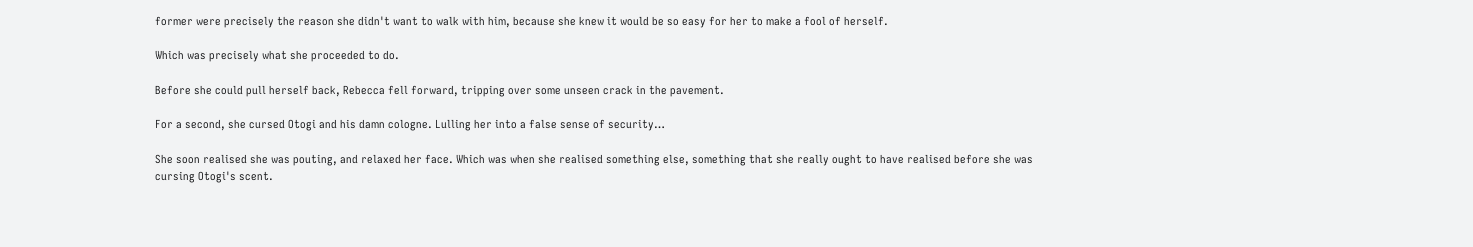former were precisely the reason she didn't want to walk with him, because she knew it would be so easy for her to make a fool of herself.

Which was precisely what she proceeded to do.

Before she could pull herself back, Rebecca fell forward, tripping over some unseen crack in the pavement.

For a second, she cursed Otogi and his damn cologne. Lulling her into a false sense of security…

She soon realised she was pouting, and relaxed her face. Which was when she realised something else, something that she really ought to have realised before she was cursing Otogi's scent.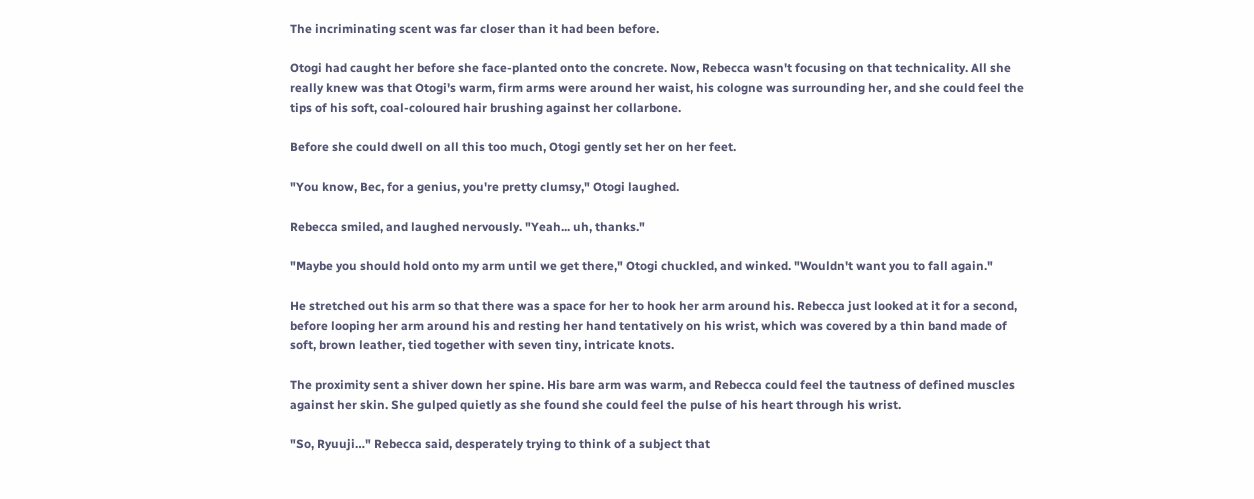The incriminating scent was far closer than it had been before.

Otogi had caught her before she face-planted onto the concrete. Now, Rebecca wasn't focusing on that technicality. All she really knew was that Otogi's warm, firm arms were around her waist, his cologne was surrounding her, and she could feel the tips of his soft, coal-coloured hair brushing against her collarbone.

Before she could dwell on all this too much, Otogi gently set her on her feet.

"You know, Bec, for a genius, you're pretty clumsy," Otogi laughed.

Rebecca smiled, and laughed nervously. "Yeah... uh, thanks."

"Maybe you should hold onto my arm until we get there," Otogi chuckled, and winked. "Wouldn't want you to fall again."

He stretched out his arm so that there was a space for her to hook her arm around his. Rebecca just looked at it for a second, before looping her arm around his and resting her hand tentatively on his wrist, which was covered by a thin band made of soft, brown leather, tied together with seven tiny, intricate knots.

The proximity sent a shiver down her spine. His bare arm was warm, and Rebecca could feel the tautness of defined muscles against her skin. She gulped quietly as she found she could feel the pulse of his heart through his wrist.

"So, Ryuuji…" Rebecca said, desperately trying to think of a subject that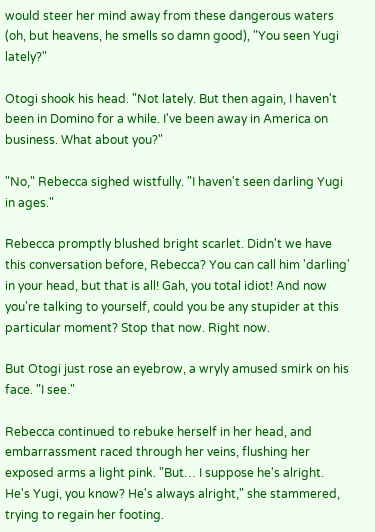would steer her mind away from these dangerous waters (oh, but heavens, he smells so damn good), "You seen Yugi lately?"

Otogi shook his head. "Not lately. But then again, I haven't been in Domino for a while. I've been away in America on business. What about you?"

"No," Rebecca sighed wistfully. "I haven't seen darling Yugi in ages."

Rebecca promptly blushed bright scarlet. Didn't we have this conversation before, Rebecca? You can call him 'darling' in your head, but that is all! Gah, you total idiot! And now you're talking to yourself, could you be any stupider at this particular moment? Stop that now. Right now.

But Otogi just rose an eyebrow, a wryly amused smirk on his face. "I see."

Rebecca continued to rebuke herself in her head, and embarrassment raced through her veins, flushing her exposed arms a light pink. "But… I suppose he's alright. He's Yugi, you know? He's always alright," she stammered, trying to regain her footing.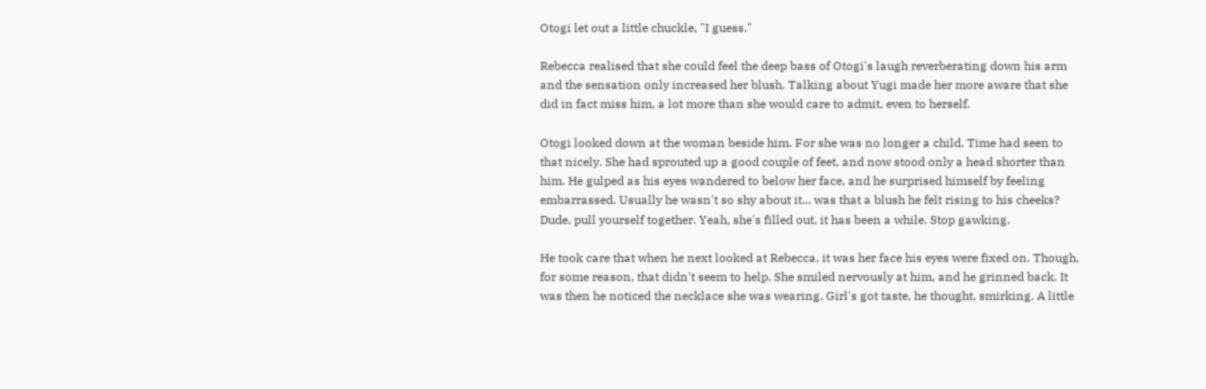Otogi let out a little chuckle, "I guess."

Rebecca realised that she could feel the deep bass of Otogi's laugh reverberating down his arm and the sensation only increased her blush. Talking about Yugi made her more aware that she did in fact miss him, a lot more than she would care to admit, even to herself.

Otogi looked down at the woman beside him. For she was no longer a child. Time had seen to that nicely. She had sprouted up a good couple of feet, and now stood only a head shorter than him. He gulped as his eyes wandered to below her face, and he surprised himself by feeling embarrassed. Usually he wasn't so shy about it... was that a blush he felt rising to his cheeks? Dude, pull yourself together. Yeah, she's filled out, it has been a while. Stop gawking.

He took care that when he next looked at Rebecca, it was her face his eyes were fixed on. Though, for some reason, that didn't seem to help. She smiled nervously at him, and he grinned back. It was then he noticed the necklace she was wearing. Girl's got taste, he thought, smirking. A little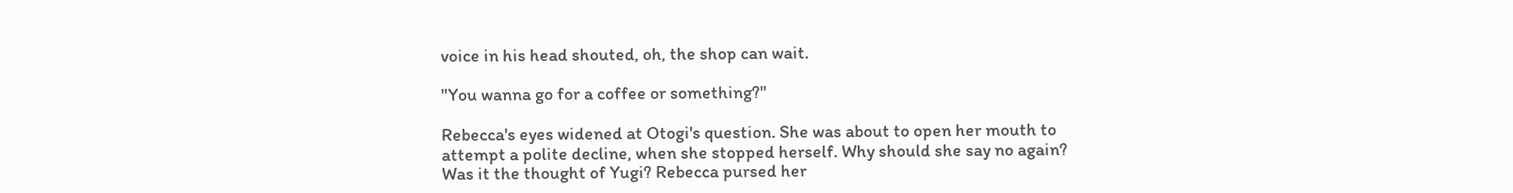voice in his head shouted, oh, the shop can wait.

"You wanna go for a coffee or something?"

Rebecca's eyes widened at Otogi's question. She was about to open her mouth to attempt a polite decline, when she stopped herself. Why should she say no again? Was it the thought of Yugi? Rebecca pursed her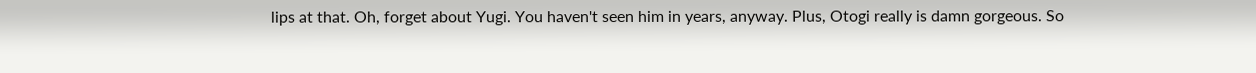lips at that. Oh, forget about Yugi. You haven't seen him in years, anyway. Plus, Otogi really is damn gorgeous. So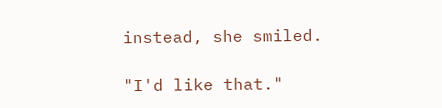instead, she smiled.

"I'd like that."